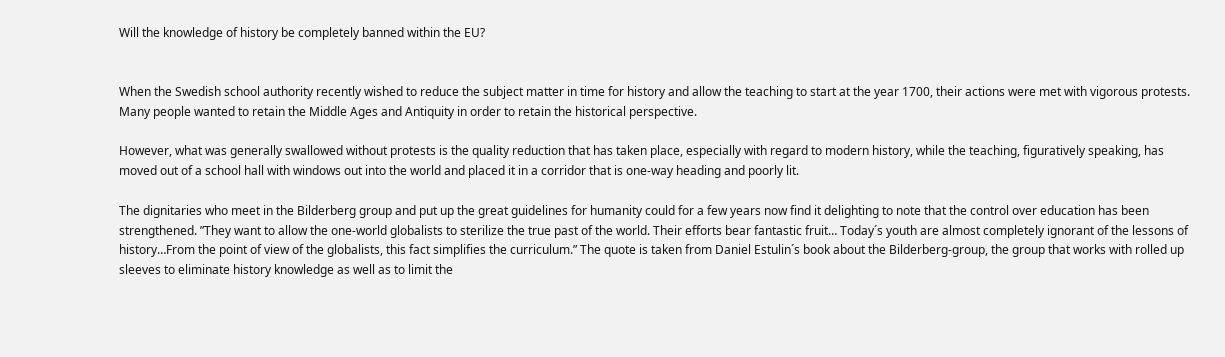Will the knowledge of history be completely banned within the EU?


When the Swedish school authority recently wished to reduce the subject matter in time for history and allow the teaching to start at the year 1700, their actions were met with vigorous protests. Many people wanted to retain the Middle Ages and Antiquity in order to retain the historical perspective.

However, what was generally swallowed without protests is the quality reduction that has taken place, especially with regard to modern history, while the teaching, figuratively speaking, has moved out of a school hall with windows out into the world and placed it in a corridor that is one-way heading and poorly lit.

The dignitaries who meet in the Bilderberg group and put up the great guidelines for humanity could for a few years now find it delighting to note that the control over education has been strengthened. ”They want to allow the one-world globalists to sterilize the true past of the world. Their efforts bear fantastic fruit… Today´s youth are almost completely ignorant of the lessons of history…From the point of view of the globalists, this fact simplifies the curriculum.” The quote is taken from Daniel Estulin´s book about the Bilderberg-group, the group that works with rolled up sleeves to eliminate history knowledge as well as to limit the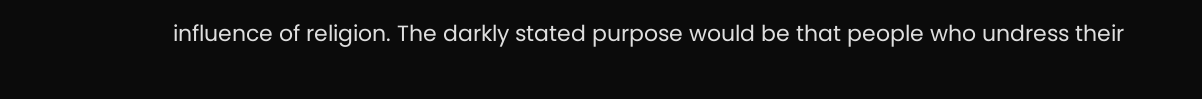influence of religion. The darkly stated purpose would be that people who undress their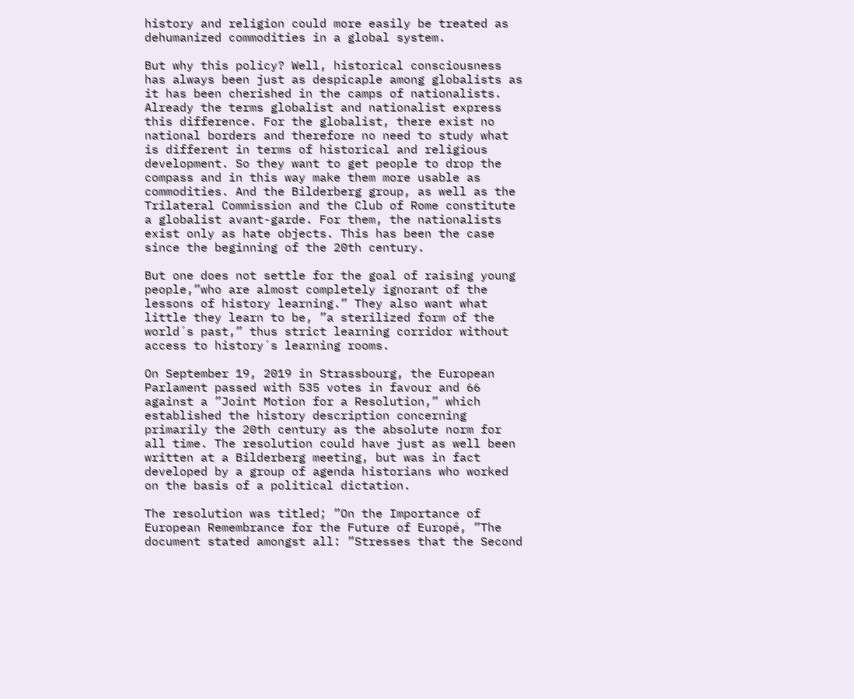history and religion could more easily be treated as dehumanized commodities in a global system.

But why this policy? Well, historical consciousness has always been just as despicaple among globalists as it has been cherished in the camps of nationalists. Already the terms globalist and nationalist express this difference. For the globalist, there exist no national borders and therefore no need to study what is different in terms of historical and religious development. So they want to get people to drop the compass and in this way make them more usable as commodities. And the Bilderberg group, as well as the Trilateral Commission and the Club of Rome constitute a globalist avant-garde. For them, the nationalists exist only as hate objects. This has been the case since the beginning of the 20th century.

But one does not settle for the goal of raising young people,”who are almost completely ignorant of the lessons of history learning.” They also want what little they learn to be, ”a sterilized form of the world´s past,” thus strict learning corridor without access to history´s learning rooms.

On September 19, 2019 in Strassbourg, the European Parlament passed with 535 votes in favour and 66 against a ”Joint Motion for a Resolution,” which established the history description concerning primarily the 20th century as the absolute norm for all time. The resolution could have just as well been written at a Bilderberg meeting, but was in fact developed by a group of agenda historians who worked on the basis of a political dictation.

The resolution was titled; ”On the Importance of European Remembrance for the Future of Europé, ”The document stated amongst all: ”Stresses that the Second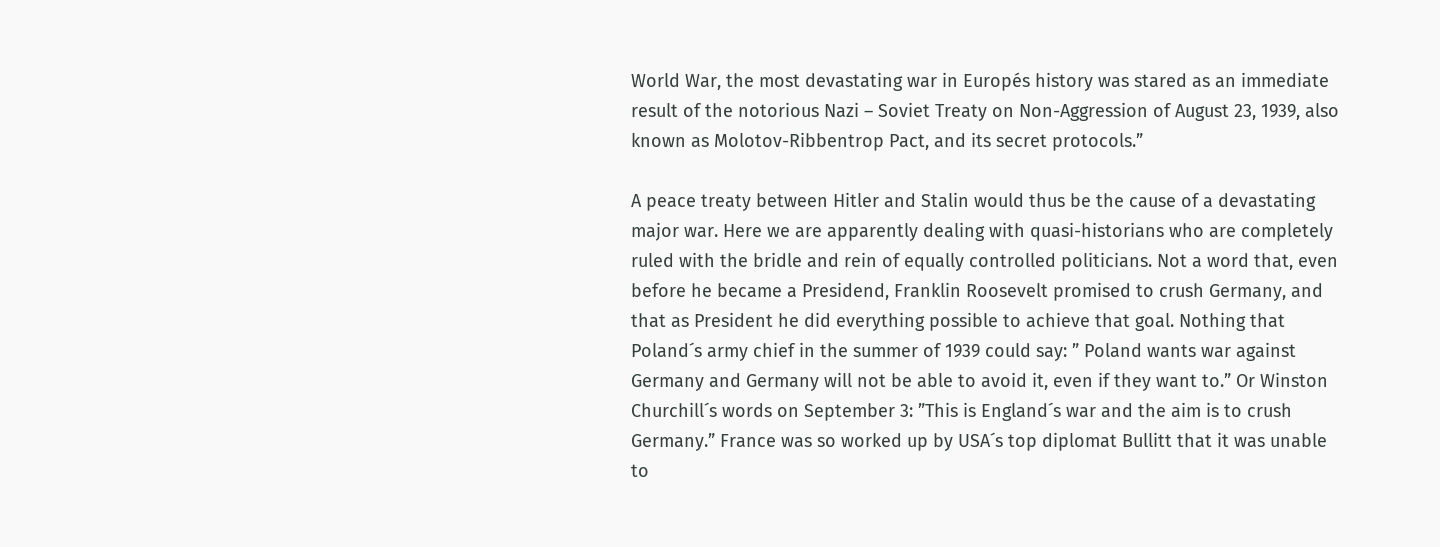World War, the most devastating war in Europés history was stared as an immediate result of the notorious Nazi – Soviet Treaty on Non-Aggression of August 23, 1939, also known as Molotov-Ribbentrop Pact, and its secret protocols.”

A peace treaty between Hitler and Stalin would thus be the cause of a devastating major war. Here we are apparently dealing with quasi-historians who are completely ruled with the bridle and rein of equally controlled politicians. Not a word that, even before he became a Presidend, Franklin Roosevelt promised to crush Germany, and that as President he did everything possible to achieve that goal. Nothing that Poland´s army chief in the summer of 1939 could say: ” Poland wants war against Germany and Germany will not be able to avoid it, even if they want to.” Or Winston Churchill´s words on September 3: ”This is England´s war and the aim is to crush Germany.” France was so worked up by USA´s top diplomat Bullitt that it was unable to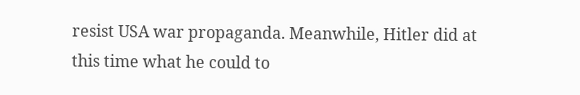resist USA war propaganda. Meanwhile, Hitler did at this time what he could to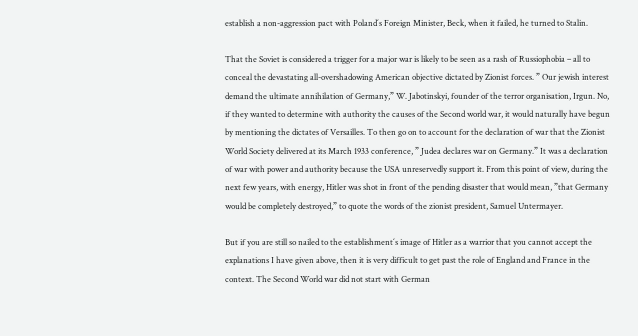establish a non-aggression pact with Poland´s Foreign Minister, Beck, when it failed, he turned to Stalin.

That the Soviet is considered a trigger for a major war is likely to be seen as a rash of Russiophobia – all to conceal the devastating all-overshadowing American objective dictated by Zionist forces. ” Our jewish interest demand the ultimate annihilation of Germany,” W. Jabotinskyi, founder of the terror organisation, Irgun. No, if they wanted to determine with authority the causes of the Second world war, it would naturally have begun by mentioning the dictates of Versailles. To then go on to account for the declaration of war that the Zionist World Society delivered at its March 1933 conference, ” Judea declares war on Germany.” It was a declaration of war with power and authority because the USA unreservedly support it. From this point of view, during the next few years, with energy, Hitler was shot in front of the pending disaster that would mean, ”that Germany would be completely destroyed,” to quote the words of the zionist president, Samuel Untermayer.

But if you are still so nailed to the establishment´s image of Hitler as a warrior that you cannot accept the explanations I have given above, then it is very difficult to get past the role of England and France in the context. The Second World war did not start with German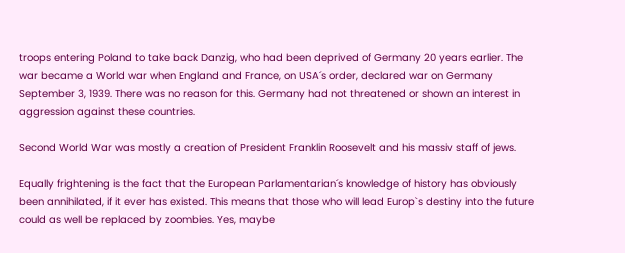troops entering Poland to take back Danzig, who had been deprived of Germany 20 years earlier. The war became a World war when England and France, on USA´s order, declared war on Germany September 3, 1939. There was no reason for this. Germany had not threatened or shown an interest in aggression against these countries.

Second World War was mostly a creation of President Franklin Roosevelt and his massiv staff of jews.

Equally frightening is the fact that the European Parlamentarian´s knowledge of history has obviously been annihilated, if it ever has existed. This means that those who will lead Europ`s destiny into the future could as well be replaced by zoombies. Yes, maybe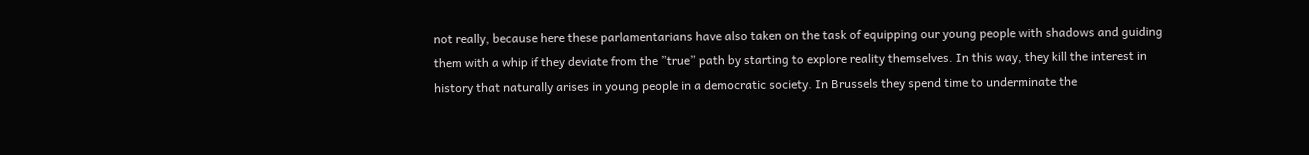not really, because here these parlamentarians have also taken on the task of equipping our young people with shadows and guiding them with a whip if they deviate from the ”true” path by starting to explore reality themselves. In this way, they kill the interest in history that naturally arises in young people in a democratic society. In Brussels they spend time to underminate the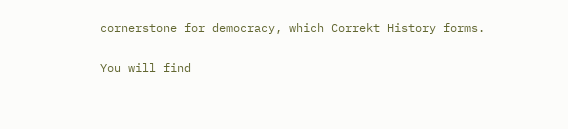cornerstone for democracy, which Correkt History forms.

You will find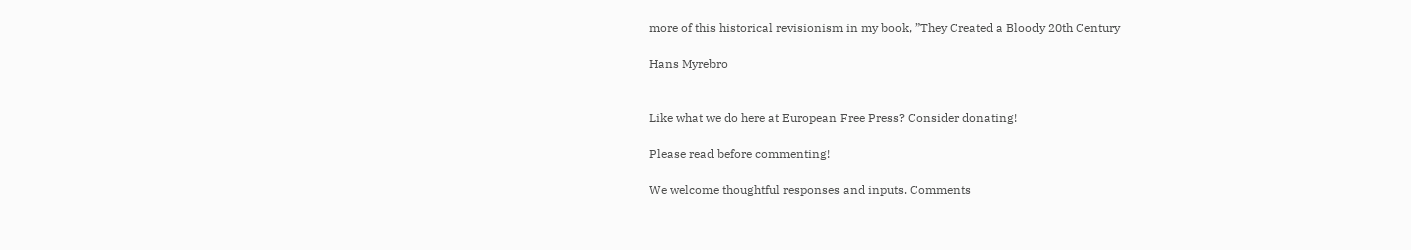more of this historical revisionism in my book, ”They Created a Bloody 20th Century

Hans Myrebro


Like what we do here at European Free Press? Consider donating!

Please read before commenting!

We welcome thoughtful responses and inputs. Comments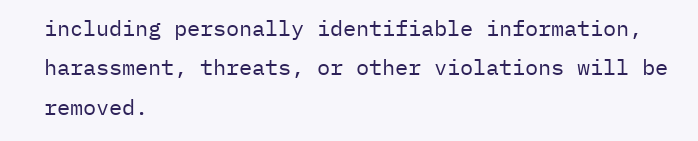including personally identifiable information, harassment, threats, or other violations will be removed.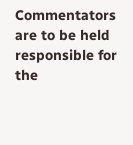Commentators are to be held responsible for the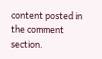content posted in the comment section.